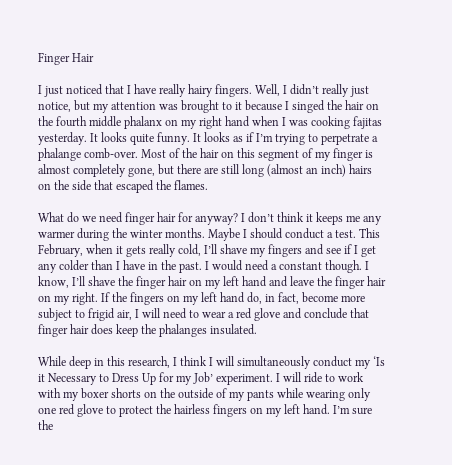Finger Hair

I just noticed that I have really hairy fingers. Well, I didn’t really just notice, but my attention was brought to it because I singed the hair on the fourth middle phalanx on my right hand when I was cooking fajitas yesterday. It looks quite funny. It looks as if I’m trying to perpetrate a phalange comb-over. Most of the hair on this segment of my finger is almost completely gone, but there are still long (almost an inch) hairs on the side that escaped the flames.

What do we need finger hair for anyway? I don’t think it keeps me any warmer during the winter months. Maybe I should conduct a test. This February, when it gets really cold, I’ll shave my fingers and see if I get any colder than I have in the past. I would need a constant though. I know, I’ll shave the finger hair on my left hand and leave the finger hair on my right. If the fingers on my left hand do, in fact, become more subject to frigid air, I will need to wear a red glove and conclude that finger hair does keep the phalanges insulated.

While deep in this research, I think I will simultaneously conduct my ‘Is it Necessary to Dress Up for my Job’ experiment. I will ride to work with my boxer shorts on the outside of my pants while wearing only one red glove to protect the hairless fingers on my left hand. I’m sure the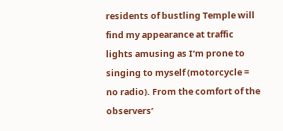residents of bustling Temple will find my appearance at traffic lights amusing as I’m prone to singing to myself (motorcycle = no radio). From the comfort of the observers’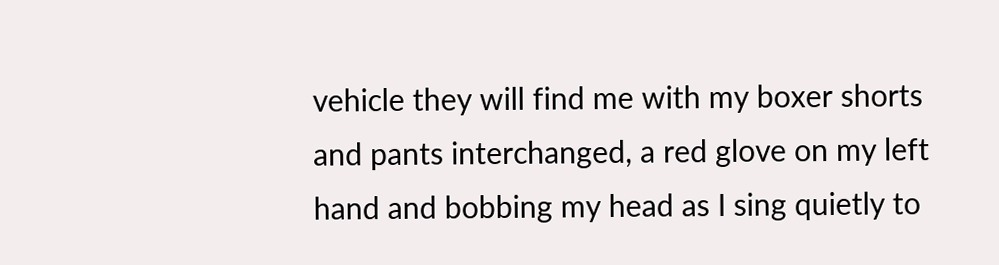vehicle they will find me with my boxer shorts and pants interchanged, a red glove on my left hand and bobbing my head as I sing quietly to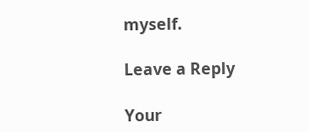myself.

Leave a Reply

Your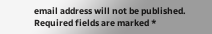email address will not be published. Required fields are marked *